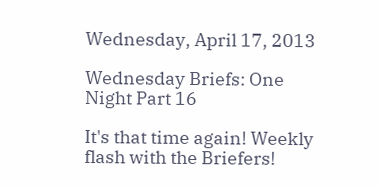Wednesday, April 17, 2013

Wednesday Briefs: One Night Part 16

It's that time again! Weekly flash with the Briefers!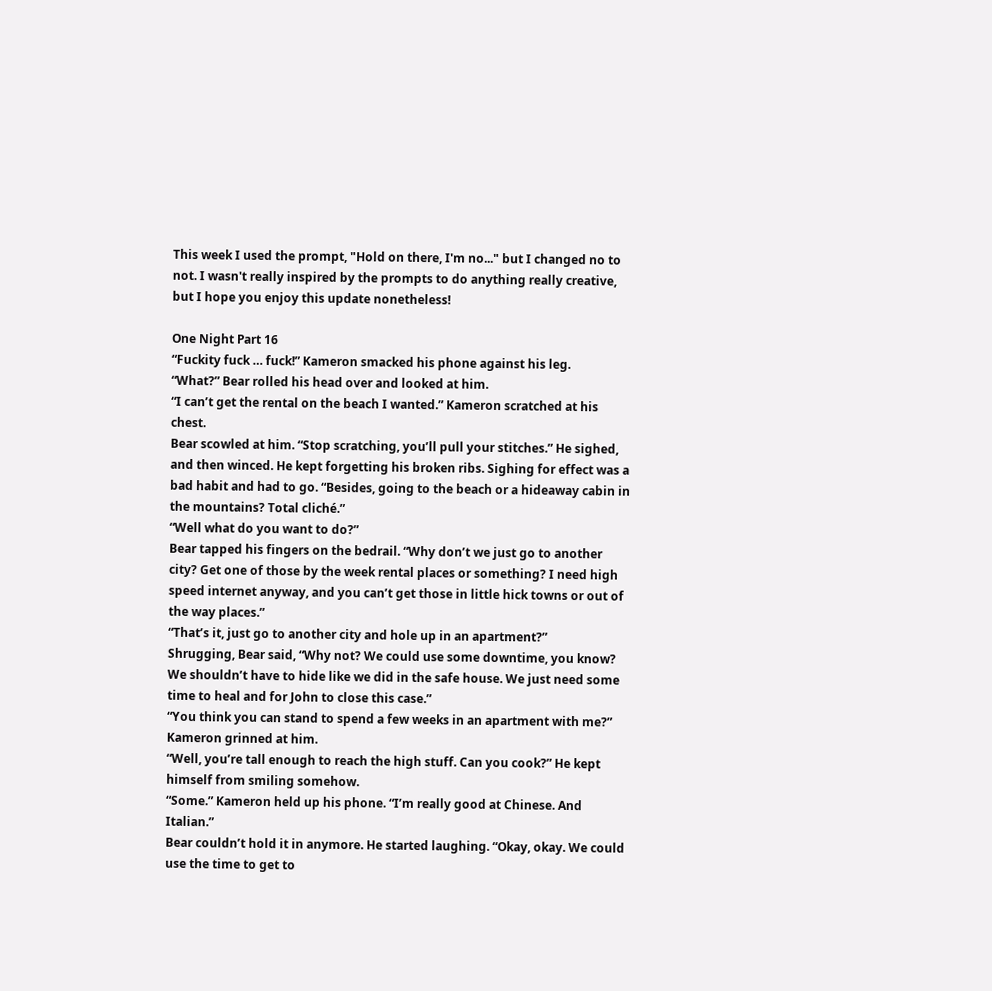This week I used the prompt, "Hold on there, I'm no..." but I changed no to not. I wasn't really inspired by the prompts to do anything really creative, but I hope you enjoy this update nonetheless!

One Night Part 16
“Fuckity fuck … fuck!” Kameron smacked his phone against his leg.
“What?” Bear rolled his head over and looked at him.
“I can’t get the rental on the beach I wanted.” Kameron scratched at his chest.
Bear scowled at him. “Stop scratching, you’ll pull your stitches.” He sighed, and then winced. He kept forgetting his broken ribs. Sighing for effect was a bad habit and had to go. “Besides, going to the beach or a hideaway cabin in the mountains? Total cliché.”
“Well what do you want to do?”
Bear tapped his fingers on the bedrail. “Why don’t we just go to another city? Get one of those by the week rental places or something? I need high speed internet anyway, and you can’t get those in little hick towns or out of the way places.”
“That’s it, just go to another city and hole up in an apartment?”
Shrugging, Bear said, “Why not? We could use some downtime, you know? We shouldn’t have to hide like we did in the safe house. We just need some time to heal and for John to close this case.”
“You think you can stand to spend a few weeks in an apartment with me?” Kameron grinned at him.
“Well, you’re tall enough to reach the high stuff. Can you cook?” He kept himself from smiling somehow.
“Some.” Kameron held up his phone. “I’m really good at Chinese. And Italian.”
Bear couldn’t hold it in anymore. He started laughing. “Okay, okay. We could use the time to get to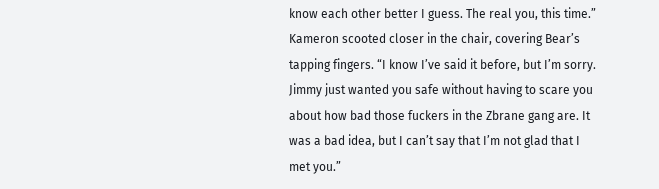know each other better I guess. The real you, this time.”
Kameron scooted closer in the chair, covering Bear’s tapping fingers. “I know I’ve said it before, but I’m sorry. Jimmy just wanted you safe without having to scare you about how bad those fuckers in the Zbrane gang are. It was a bad idea, but I can’t say that I’m not glad that I met you.”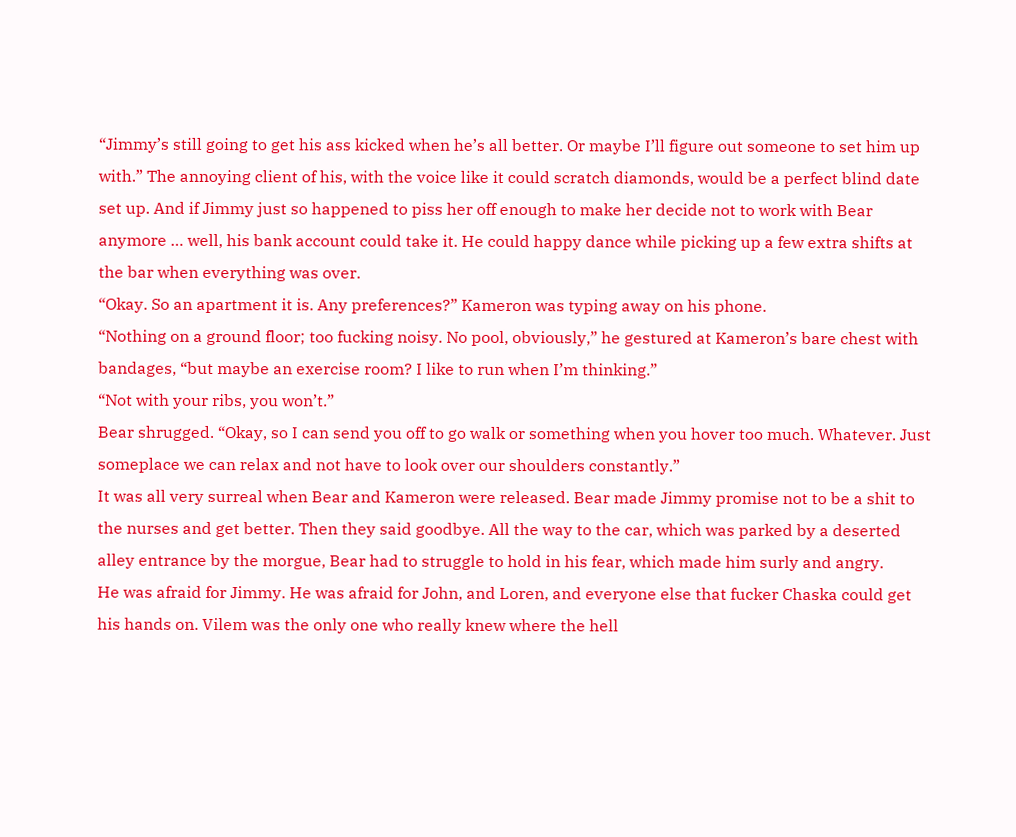“Jimmy’s still going to get his ass kicked when he’s all better. Or maybe I’ll figure out someone to set him up with.” The annoying client of his, with the voice like it could scratch diamonds, would be a perfect blind date set up. And if Jimmy just so happened to piss her off enough to make her decide not to work with Bear anymore … well, his bank account could take it. He could happy dance while picking up a few extra shifts at the bar when everything was over.
“Okay. So an apartment it is. Any preferences?” Kameron was typing away on his phone.
“Nothing on a ground floor; too fucking noisy. No pool, obviously,” he gestured at Kameron’s bare chest with bandages, “but maybe an exercise room? I like to run when I’m thinking.”
“Not with your ribs, you won’t.”
Bear shrugged. “Okay, so I can send you off to go walk or something when you hover too much. Whatever. Just someplace we can relax and not have to look over our shoulders constantly.”
It was all very surreal when Bear and Kameron were released. Bear made Jimmy promise not to be a shit to the nurses and get better. Then they said goodbye. All the way to the car, which was parked by a deserted alley entrance by the morgue, Bear had to struggle to hold in his fear, which made him surly and angry.
He was afraid for Jimmy. He was afraid for John, and Loren, and everyone else that fucker Chaska could get his hands on. Vilem was the only one who really knew where the hell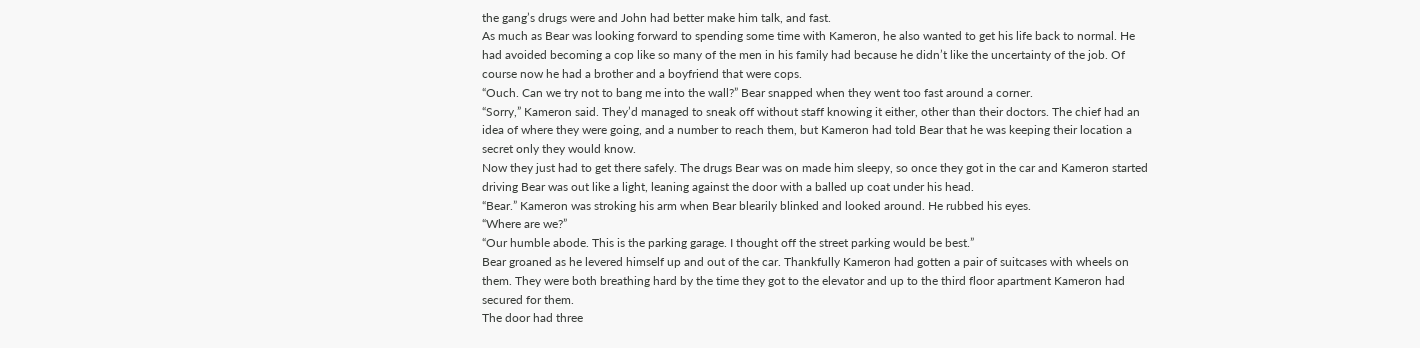the gang’s drugs were and John had better make him talk, and fast.
As much as Bear was looking forward to spending some time with Kameron, he also wanted to get his life back to normal. He had avoided becoming a cop like so many of the men in his family had because he didn’t like the uncertainty of the job. Of course now he had a brother and a boyfriend that were cops.
“Ouch. Can we try not to bang me into the wall?” Bear snapped when they went too fast around a corner.
“Sorry,” Kameron said. They’d managed to sneak off without staff knowing it either, other than their doctors. The chief had an idea of where they were going, and a number to reach them, but Kameron had told Bear that he was keeping their location a secret only they would know.
Now they just had to get there safely. The drugs Bear was on made him sleepy, so once they got in the car and Kameron started driving Bear was out like a light, leaning against the door with a balled up coat under his head.
“Bear.” Kameron was stroking his arm when Bear blearily blinked and looked around. He rubbed his eyes.
“Where are we?”
“Our humble abode. This is the parking garage. I thought off the street parking would be best.”
Bear groaned as he levered himself up and out of the car. Thankfully Kameron had gotten a pair of suitcases with wheels on them. They were both breathing hard by the time they got to the elevator and up to the third floor apartment Kameron had secured for them.
The door had three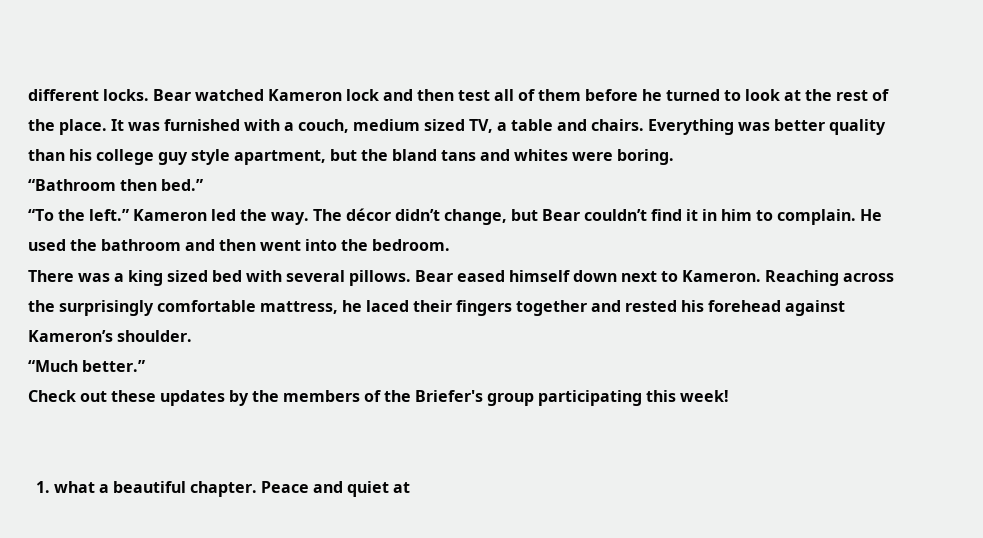different locks. Bear watched Kameron lock and then test all of them before he turned to look at the rest of the place. It was furnished with a couch, medium sized TV, a table and chairs. Everything was better quality than his college guy style apartment, but the bland tans and whites were boring.
“Bathroom then bed.”
“To the left.” Kameron led the way. The décor didn’t change, but Bear couldn’t find it in him to complain. He used the bathroom and then went into the bedroom.
There was a king sized bed with several pillows. Bear eased himself down next to Kameron. Reaching across the surprisingly comfortable mattress, he laced their fingers together and rested his forehead against Kameron’s shoulder.
“Much better.”
Check out these updates by the members of the Briefer's group participating this week!


  1. what a beautiful chapter. Peace and quiet at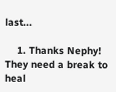last...

    1. Thanks Nephy! They need a break to heal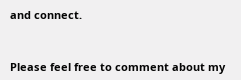and connect.


Please feel free to comment about my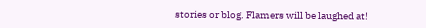stories or blog. Flamers will be laughed at!